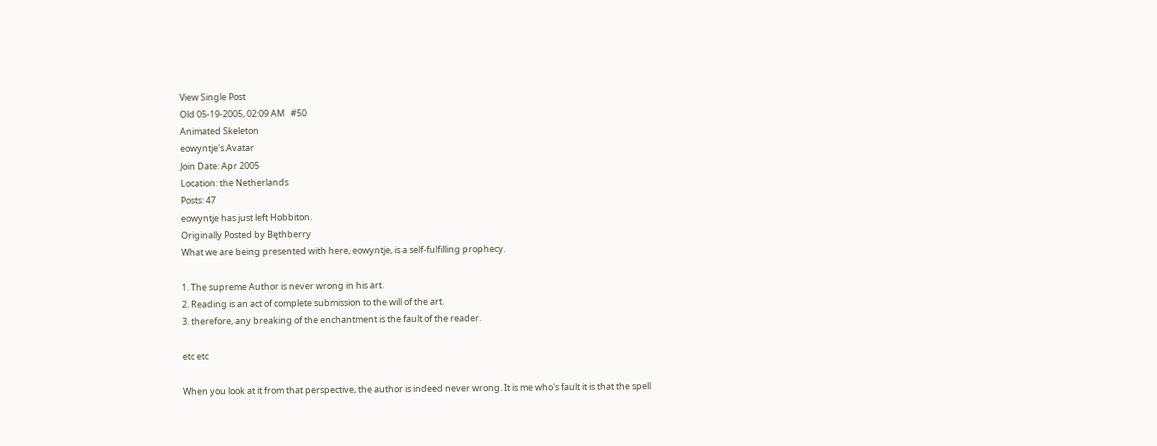View Single Post
Old 05-19-2005, 02:09 AM   #50
Animated Skeleton
eowyntje's Avatar
Join Date: Apr 2005
Location: the Netherlands
Posts: 47
eowyntje has just left Hobbiton.
Originally Posted by Bęthberry
What we are being presented with here, eowyntje, is a self-fulfilling prophecy.

1. The supreme Author is never wrong in his art.
2. Reading is an act of complete submission to the will of the art.
3. therefore, any breaking of the enchantment is the fault of the reader.

etc etc

When you look at it from that perspective, the author is indeed never wrong. It is me who's fault it is that the spell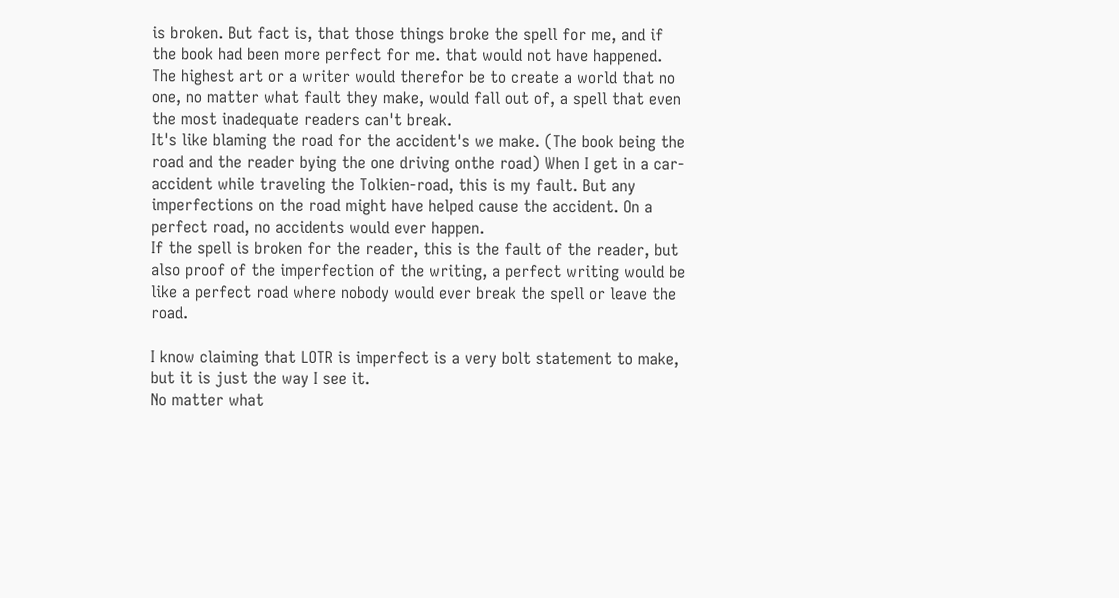is broken. But fact is, that those things broke the spell for me, and if the book had been more perfect for me. that would not have happened. The highest art or a writer would therefor be to create a world that no one, no matter what fault they make, would fall out of, a spell that even the most inadequate readers can't break.
It's like blaming the road for the accident's we make. (The book being the road and the reader bying the one driving onthe road) When I get in a car-accident while traveling the Tolkien-road, this is my fault. But any imperfections on the road might have helped cause the accident. On a perfect road, no accidents would ever happen.
If the spell is broken for the reader, this is the fault of the reader, but also proof of the imperfection of the writing, a perfect writing would be like a perfect road where nobody would ever break the spell or leave the road.

I know claiming that LOTR is imperfect is a very bolt statement to make, but it is just the way I see it.
No matter what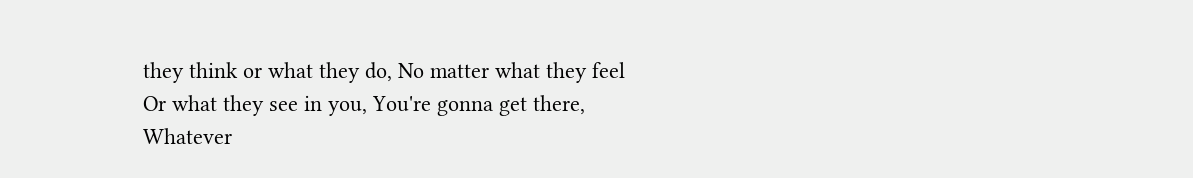they think or what they do, No matter what they feel
Or what they see in you, You're gonna get there, Whatever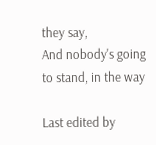they say,
And nobody's going to stand, in the way

Last edited by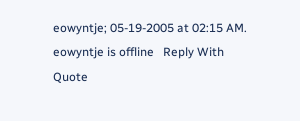eowyntje; 05-19-2005 at 02:15 AM.
eowyntje is offline   Reply With Quote